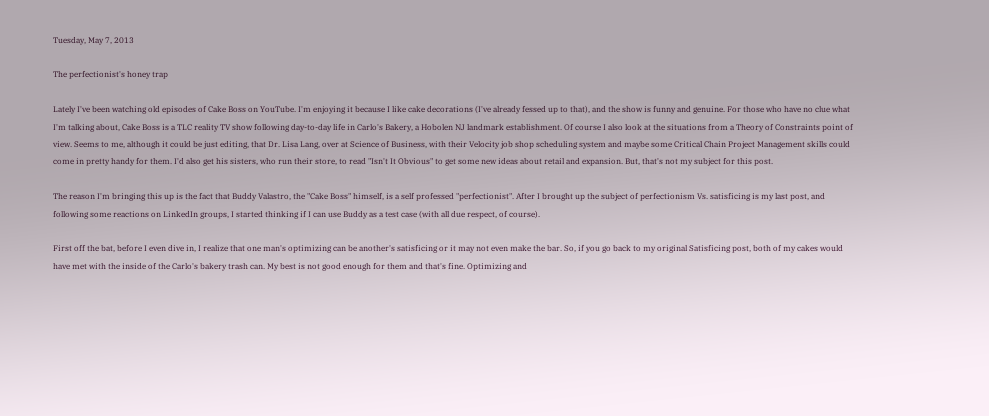Tuesday, May 7, 2013

The perfectionist's honey trap

Lately I've been watching old episodes of Cake Boss on YouTube. I'm enjoying it because I like cake decorations (I've already fessed up to that), and the show is funny and genuine. For those who have no clue what I'm talking about, Cake Boss is a TLC reality TV show following day-to-day life in Carlo's Bakery, a Hobolen NJ landmark establishment. Of course I also look at the situations from a Theory of Constraints point of view. Seems to me, although it could be just editing, that Dr. Lisa Lang, over at Science of Business, with their Velocity job shop scheduling system and maybe some Critical Chain Project Management skills could come in pretty handy for them. I'd also get his sisters, who run their store, to read "Isn't It Obvious" to get some new ideas about retail and expansion. But, that's not my subject for this post.

The reason I'm bringing this up is the fact that Buddy Valastro, the "Cake Boss" himself, is a self professed "perfectionist". After I brought up the subject of perfectionism Vs. satisficing is my last post, and following some reactions on LinkedIn groups, I started thinking if I can use Buddy as a test case (with all due respect, of course).

First off the bat, before I even dive in, I realize that one man's optimizing can be another's satisficing or it may not even make the bar. So, if you go back to my original Satisficing post, both of my cakes would have met with the inside of the Carlo's bakery trash can. My best is not good enough for them and that's fine. Optimizing and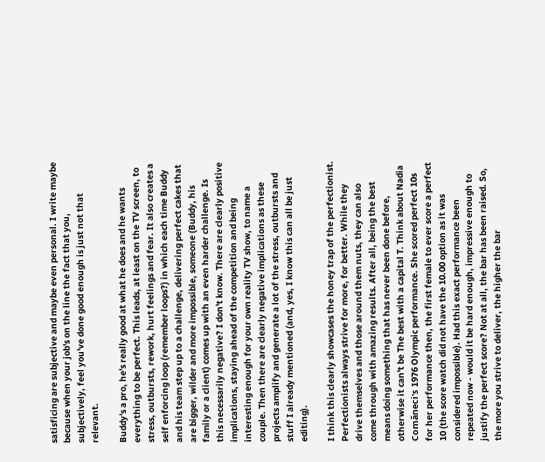satisficing are subjective and maybe even personal. I write maybe because when your job's on the line the fact that you, subjectively, feel you've done good enough is just not that relevant.

Buddy's a pro, he's really good at what he does and he wants everything to be perfect. This leads, at least on the TV screen, to stress, outbursts, rework, hurt feelings and fear. It also creates a self enforcing loop (remember loops?) in which each time Buddy and his team step up to a challenge, delivering perfect cakes that are bigger, wilder and more impossible, someone (Buddy, his family or a client) comes up with an even harder challenge. Is this necessarily negative? I don't know. There are clearly positive implications, staying ahead of the competition and being interesting enough for your own reality TV show, to name a couple. Then there are clearly negative implications as these projects amplify and generate a lot of the stress, outbursts and stuff I already mentioned (and, yes, I know this can all be just editing).

I think this clearly showcases the honey trap of the perfectionist. Perfectionists always strive for more, for better. While they drive themselves and those around them nuts, they can also come through with amazing results. After all, being the best means doing something that has never been done before, otherwise it can't be The best with a capital T. Think about Nadia Comăneci's 1976 Olympic performance. She scored perfect 10s for her performance then, the first female to ever score a perfect 10 (the score watch did not have the 10.00 option as it was considered impossible). Had this exact performance been repeated now - would it be hard enough, impressive enough to justify the perfect score? Not at all, the bar has been raised. So, the more you strive to deliver, the higher the bar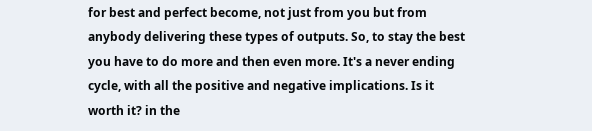for best and perfect become, not just from you but from anybody delivering these types of outputs. So, to stay the best you have to do more and then even more. It's a never ending cycle, with all the positive and negative implications. Is it worth it? in the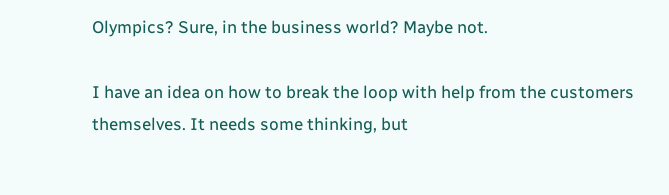Olympics? Sure, in the business world? Maybe not.

I have an idea on how to break the loop with help from the customers themselves. It needs some thinking, but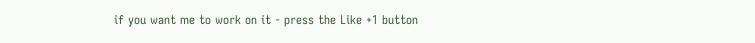if you want me to work on it - press the Like +1 button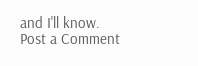and I'll know.
Post a Comment